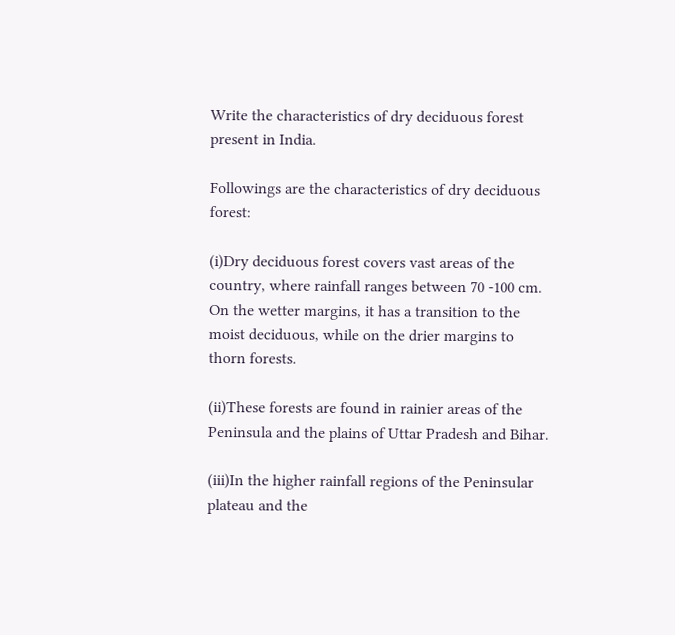Write the characteristics of dry deciduous forest present in India.

Followings are the characteristics of dry deciduous forest:

(i)Dry deciduous forest covers vast areas of the country, where rainfall ranges between 70 -100 cm. On the wetter margins, it has a transition to the moist deciduous, while on the drier margins to thorn forests.

(ii)These forests are found in rainier areas of the Peninsula and the plains of Uttar Pradesh and Bihar.

(iii)In the higher rainfall regions of the Peninsular plateau and the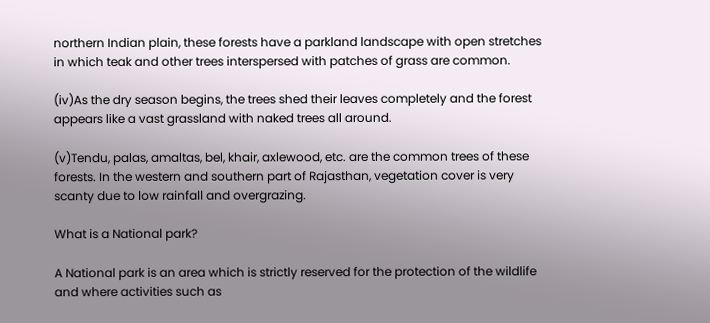northern Indian plain, these forests have a parkland landscape with open stretches in which teak and other trees interspersed with patches of grass are common.

(iv)As the dry season begins, the trees shed their leaves completely and the forest appears like a vast grassland with naked trees all around.

(v)Tendu, palas, amaltas, bel, khair, axlewood, etc. are the common trees of these forests. In the western and southern part of Rajasthan, vegetation cover is very scanty due to low rainfall and overgrazing.

What is a National park?

A National park is an area which is strictly reserved for the protection of the wildlife and where activities such as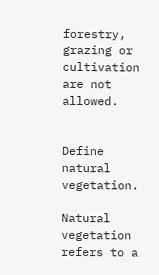forestry, grazing or cultivation are not allowed.


Define natural vegetation.

Natural vegetation refers to a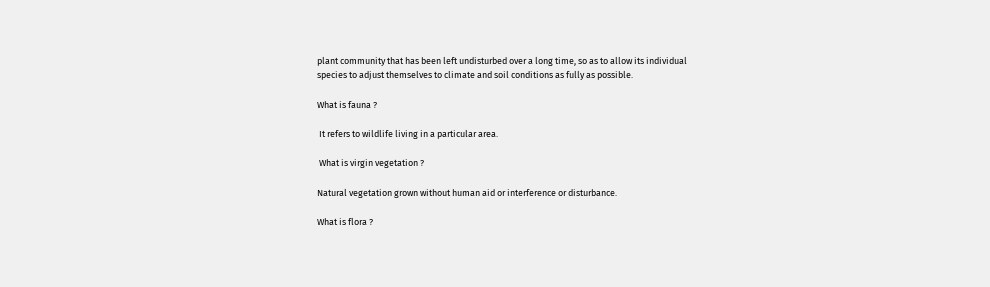plant community that has been left undisturbed over a long time, so as to allow its individual species to adjust themselves to climate and soil conditions as fully as possible.

What is fauna ?

 It refers to wildlife living in a particular area.

 What is virgin vegetation ?

Natural vegetation grown without human aid or interference or disturbance.

What is flora ?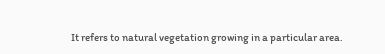It refers to natural vegetation growing in a particular area.